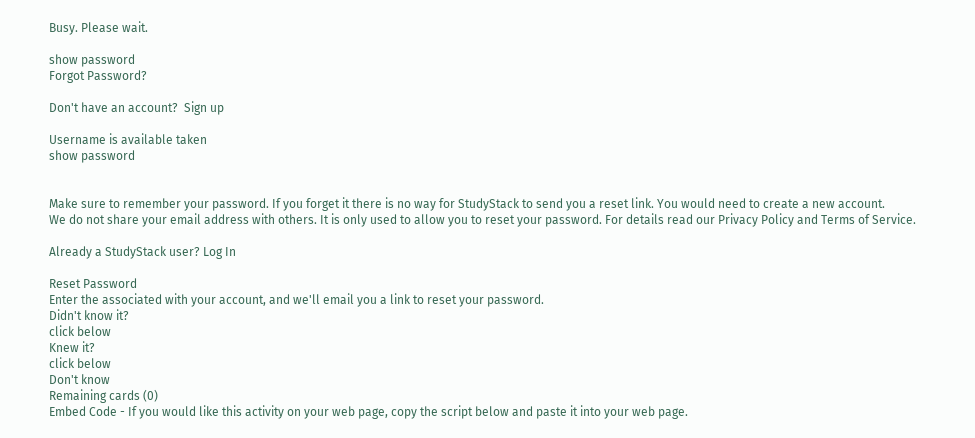Busy. Please wait.

show password
Forgot Password?

Don't have an account?  Sign up

Username is available taken
show password


Make sure to remember your password. If you forget it there is no way for StudyStack to send you a reset link. You would need to create a new account.
We do not share your email address with others. It is only used to allow you to reset your password. For details read our Privacy Policy and Terms of Service.

Already a StudyStack user? Log In

Reset Password
Enter the associated with your account, and we'll email you a link to reset your password.
Didn't know it?
click below
Knew it?
click below
Don't know
Remaining cards (0)
Embed Code - If you would like this activity on your web page, copy the script below and paste it into your web page.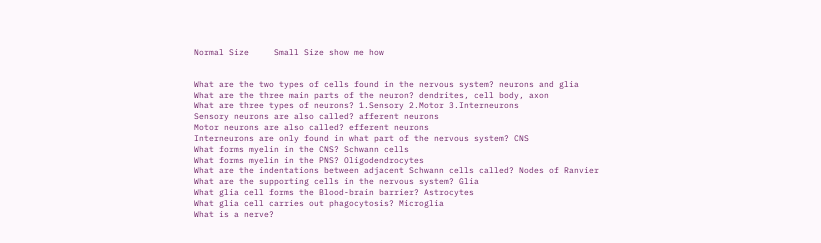Normal Size     Small Size show me how


What are the two types of cells found in the nervous system? neurons and glia
What are the three main parts of the neuron? dendrites, cell body, axon
What are three types of neurons? 1.Sensory 2.Motor 3.Interneurons
Sensory neurons are also called? afferent neurons
Motor neurons are also called? efferent neurons
Interneurons are only found in what part of the nervous system? CNS
What forms myelin in the CNS? Schwann cells
What forms myelin in the PNS? Oligodendrocytes
What are the indentations between adjacent Schwann cells called? Nodes of Ranvier
What are the supporting cells in the nervous system? Glia
What glia cell forms the Blood-brain barrier? Astrocytes
What glia cell carries out phagocytosis? Microglia
What is a nerve?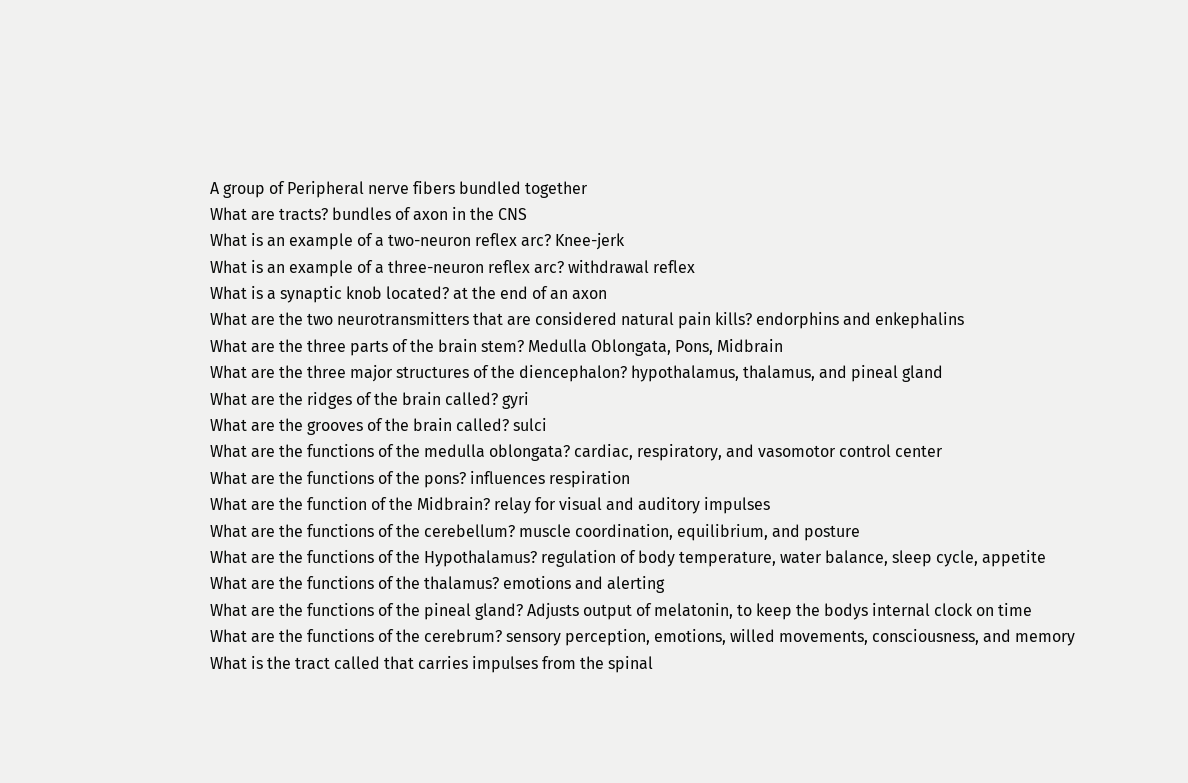A group of Peripheral nerve fibers bundled together
What are tracts? bundles of axon in the CNS
What is an example of a two-neuron reflex arc? Knee-jerk
What is an example of a three-neuron reflex arc? withdrawal reflex
What is a synaptic knob located? at the end of an axon
What are the two neurotransmitters that are considered natural pain kills? endorphins and enkephalins
What are the three parts of the brain stem? Medulla Oblongata, Pons, Midbrain
What are the three major structures of the diencephalon? hypothalamus, thalamus, and pineal gland
What are the ridges of the brain called? gyri
What are the grooves of the brain called? sulci
What are the functions of the medulla oblongata? cardiac, respiratory, and vasomotor control center
What are the functions of the pons? influences respiration
What are the function of the Midbrain? relay for visual and auditory impulses
What are the functions of the cerebellum? muscle coordination, equilibrium, and posture
What are the functions of the Hypothalamus? regulation of body temperature, water balance, sleep cycle, appetite
What are the functions of the thalamus? emotions and alerting
What are the functions of the pineal gland? Adjusts output of melatonin, to keep the bodys internal clock on time
What are the functions of the cerebrum? sensory perception, emotions, willed movements, consciousness, and memory
What is the tract called that carries impulses from the spinal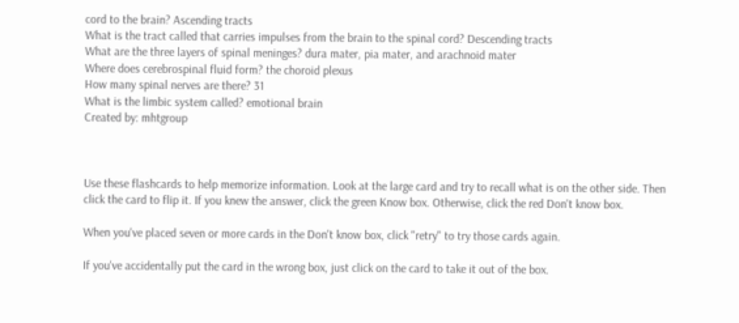cord to the brain? Ascending tracts
What is the tract called that carries impulses from the brain to the spinal cord? Descending tracts
What are the three layers of spinal meninges? dura mater, pia mater, and arachnoid mater
Where does cerebrospinal fluid form? the choroid plexus
How many spinal nerves are there? 31
What is the limbic system called? emotional brain
Created by: mhtgroup



Use these flashcards to help memorize information. Look at the large card and try to recall what is on the other side. Then click the card to flip it. If you knew the answer, click the green Know box. Otherwise, click the red Don't know box.

When you've placed seven or more cards in the Don't know box, click "retry" to try those cards again.

If you've accidentally put the card in the wrong box, just click on the card to take it out of the box.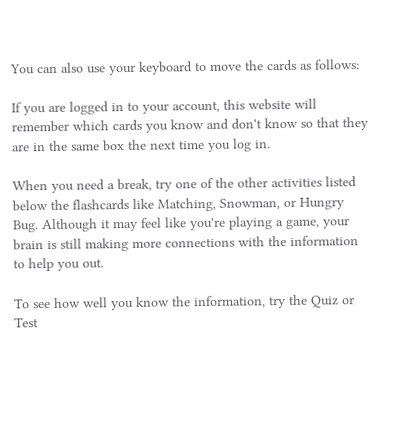You can also use your keyboard to move the cards as follows:

If you are logged in to your account, this website will remember which cards you know and don't know so that they are in the same box the next time you log in.

When you need a break, try one of the other activities listed below the flashcards like Matching, Snowman, or Hungry Bug. Although it may feel like you're playing a game, your brain is still making more connections with the information to help you out.

To see how well you know the information, try the Quiz or Test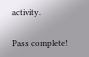activity.

Pass complete!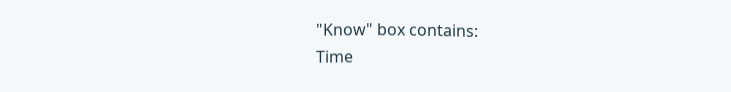"Know" box contains:
Time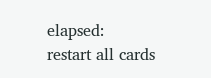elapsed:
restart all cards